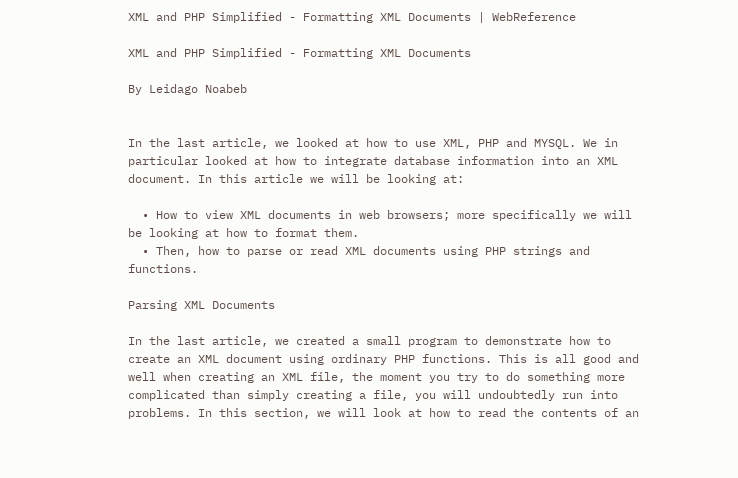XML and PHP Simplified - Formatting XML Documents | WebReference

XML and PHP Simplified - Formatting XML Documents

By Leidago Noabeb


In the last article, we looked at how to use XML, PHP and MYSQL. We in particular looked at how to integrate database information into an XML document. In this article we will be looking at:

  • How to view XML documents in web browsers; more specifically we will be looking at how to format them.
  • Then, how to parse or read XML documents using PHP strings and functions.

Parsing XML Documents

In the last article, we created a small program to demonstrate how to create an XML document using ordinary PHP functions. This is all good and well when creating an XML file, the moment you try to do something more complicated than simply creating a file, you will undoubtedly run into problems. In this section, we will look at how to read the contents of an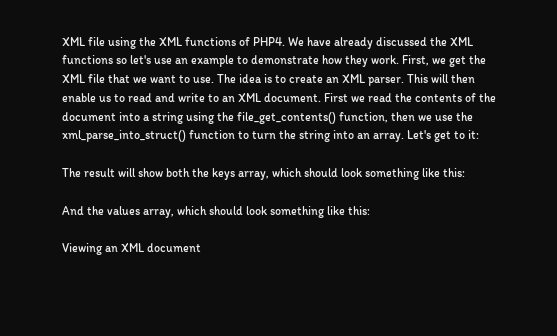XML file using the XML functions of PHP4. We have already discussed the XML functions so let's use an example to demonstrate how they work. First, we get the XML file that we want to use. The idea is to create an XML parser. This will then enable us to read and write to an XML document. First we read the contents of the document into a string using the file_get_contents() function, then we use the xml_parse_into_struct() function to turn the string into an array. Let's get to it:

The result will show both the keys array, which should look something like this:

And the values array, which should look something like this:

Viewing an XML document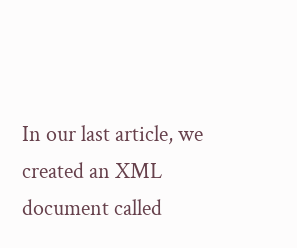In our last article, we created an XML document called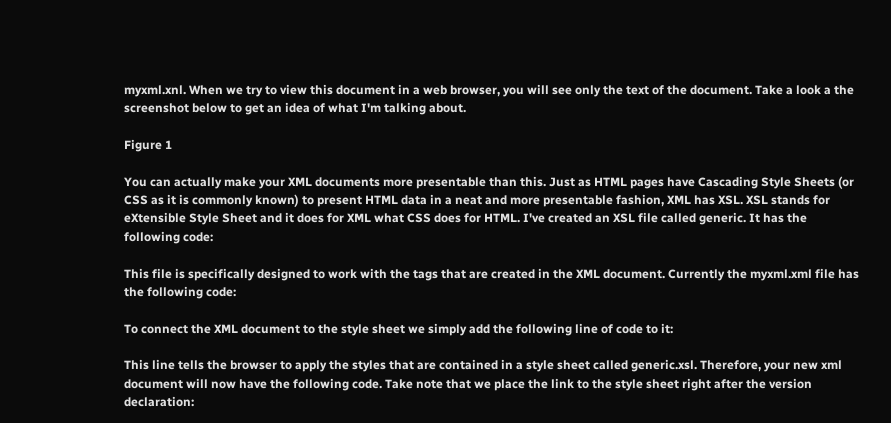myxml.xnl. When we try to view this document in a web browser, you will see only the text of the document. Take a look a the screenshot below to get an idea of what I'm talking about.

Figure 1

You can actually make your XML documents more presentable than this. Just as HTML pages have Cascading Style Sheets (or CSS as it is commonly known) to present HTML data in a neat and more presentable fashion, XML has XSL. XSL stands for eXtensible Style Sheet and it does for XML what CSS does for HTML. I've created an XSL file called generic. It has the following code:

This file is specifically designed to work with the tags that are created in the XML document. Currently the myxml.xml file has the following code:

To connect the XML document to the style sheet we simply add the following line of code to it:

This line tells the browser to apply the styles that are contained in a style sheet called generic.xsl. Therefore, your new xml document will now have the following code. Take note that we place the link to the style sheet right after the version declaration: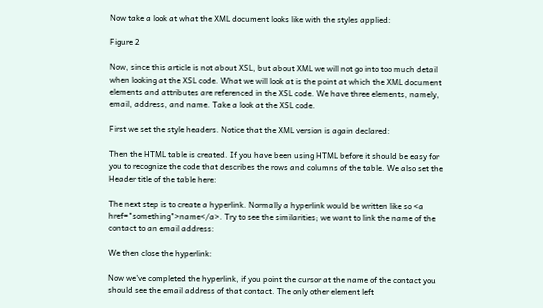Now take a look at what the XML document looks like with the styles applied:

Figure 2

Now, since this article is not about XSL, but about XML we will not go into too much detail when looking at the XSL code. What we will look at is the point at which the XML document elements and attributes are referenced in the XSL code. We have three elements, namely, email, address, and name. Take a look at the XSL code.

First we set the style headers. Notice that the XML version is again declared:

Then the HTML table is created. If you have been using HTML before it should be easy for you to recognize the code that describes the rows and columns of the table. We also set the Header title of the table here:

The next step is to create a hyperlink. Normally a hyperlink would be written like so <a href="something">name</a>. Try to see the similarities; we want to link the name of the contact to an email address:

We then close the hyperlink:

Now we've completed the hyperlink, if you point the cursor at the name of the contact you should see the email address of that contact. The only other element left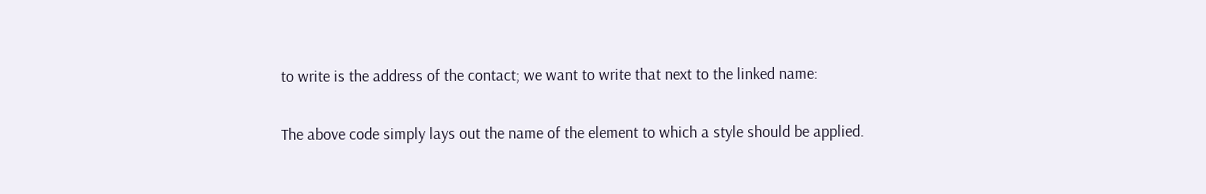to write is the address of the contact; we want to write that next to the linked name:

The above code simply lays out the name of the element to which a style should be applied.